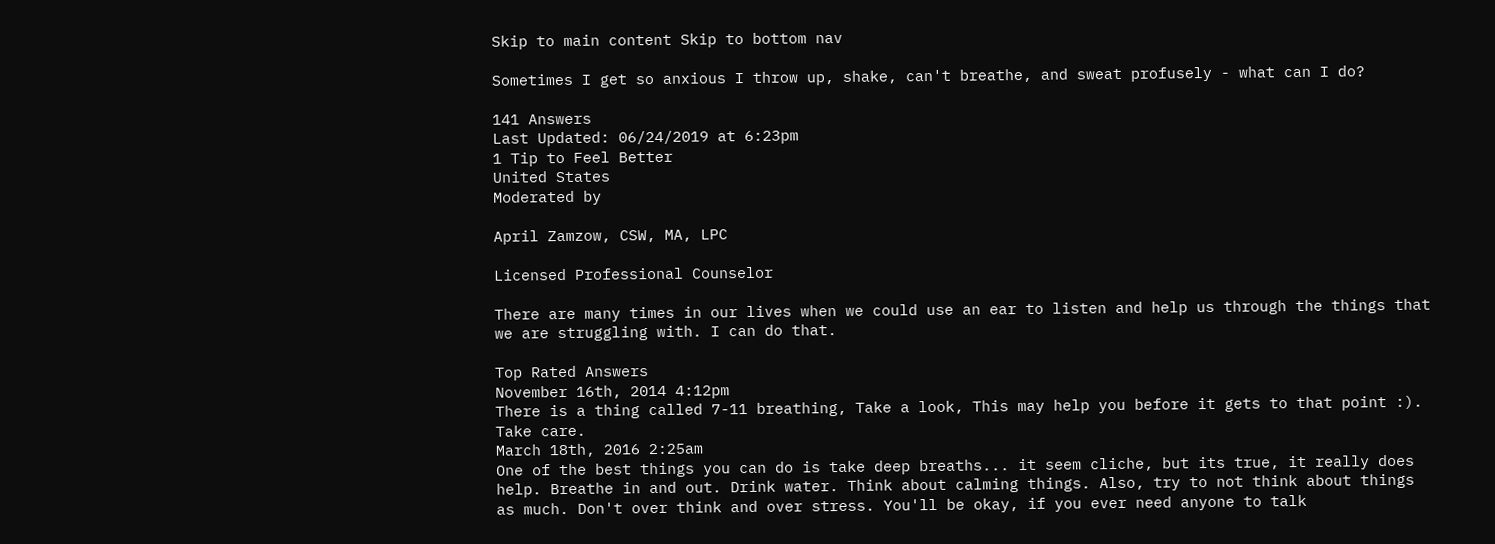Skip to main content Skip to bottom nav

Sometimes I get so anxious I throw up, shake, can't breathe, and sweat profusely - what can I do?

141 Answers
Last Updated: 06/24/2019 at 6:23pm
1 Tip to Feel Better
United States
Moderated by

April Zamzow, CSW, MA, LPC

Licensed Professional Counselor

There are many times in our lives when we could use an ear to listen and help us through the things that we are struggling with. I can do that.

Top Rated Answers
November 16th, 2014 4:12pm
There is a thing called 7-11 breathing, Take a look, This may help you before it gets to that point :). Take care.
March 18th, 2016 2:25am
One of the best things you can do is take deep breaths... it seem cliche, but its true, it really does help. Breathe in and out. Drink water. Think about calming things. Also, try to not think about things as much. Don't over think and over stress. You'll be okay, if you ever need anyone to talk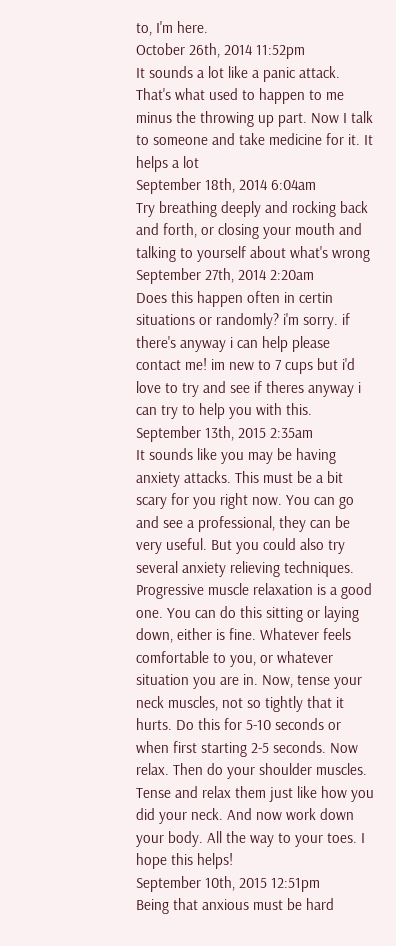to, I'm here.
October 26th, 2014 11:52pm
It sounds a lot like a panic attack. That's what used to happen to me minus the throwing up part. Now I talk to someone and take medicine for it. It helps a lot
September 18th, 2014 6:04am
Try breathing deeply and rocking back and forth, or closing your mouth and talking to yourself about what's wrong
September 27th, 2014 2:20am
Does this happen often in certin situations or randomly? i'm sorry. if there's anyway i can help please contact me! im new to 7 cups but i'd love to try and see if theres anyway i can try to help you with this.
September 13th, 2015 2:35am
It sounds like you may be having anxiety attacks. This must be a bit scary for you right now. You can go and see a professional, they can be very useful. But you could also try several anxiety relieving techniques. Progressive muscle relaxation is a good one. You can do this sitting or laying down, either is fine. Whatever feels comfortable to you, or whatever situation you are in. Now, tense your neck muscles, not so tightly that it hurts. Do this for 5-10 seconds or when first starting 2-5 seconds. Now relax. Then do your shoulder muscles. Tense and relax them just like how you did your neck. And now work down your body. All the way to your toes. I hope this helps!
September 10th, 2015 12:51pm
Being that anxious must be hard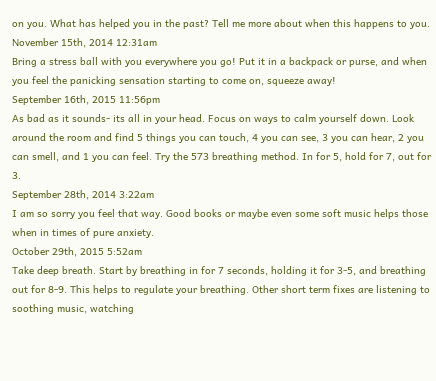on you. What has helped you in the past? Tell me more about when this happens to you.
November 15th, 2014 12:31am
Bring a stress ball with you everywhere you go! Put it in a backpack or purse, and when you feel the panicking sensation starting to come on, squeeze away!
September 16th, 2015 11:56pm
As bad as it sounds- its all in your head. Focus on ways to calm yourself down. Look around the room and find 5 things you can touch, 4 you can see, 3 you can hear, 2 you can smell, and 1 you can feel. Try the 573 breathing method. In for 5, hold for 7, out for 3.
September 28th, 2014 3:22am
I am so sorry you feel that way. Good books or maybe even some soft music helps those when in times of pure anxiety.
October 29th, 2015 5:52am
Take deep breath. Start by breathing in for 7 seconds, holding it for 3-5, and breathing out for 8-9. This helps to regulate your breathing. Other short term fixes are listening to soothing music, watching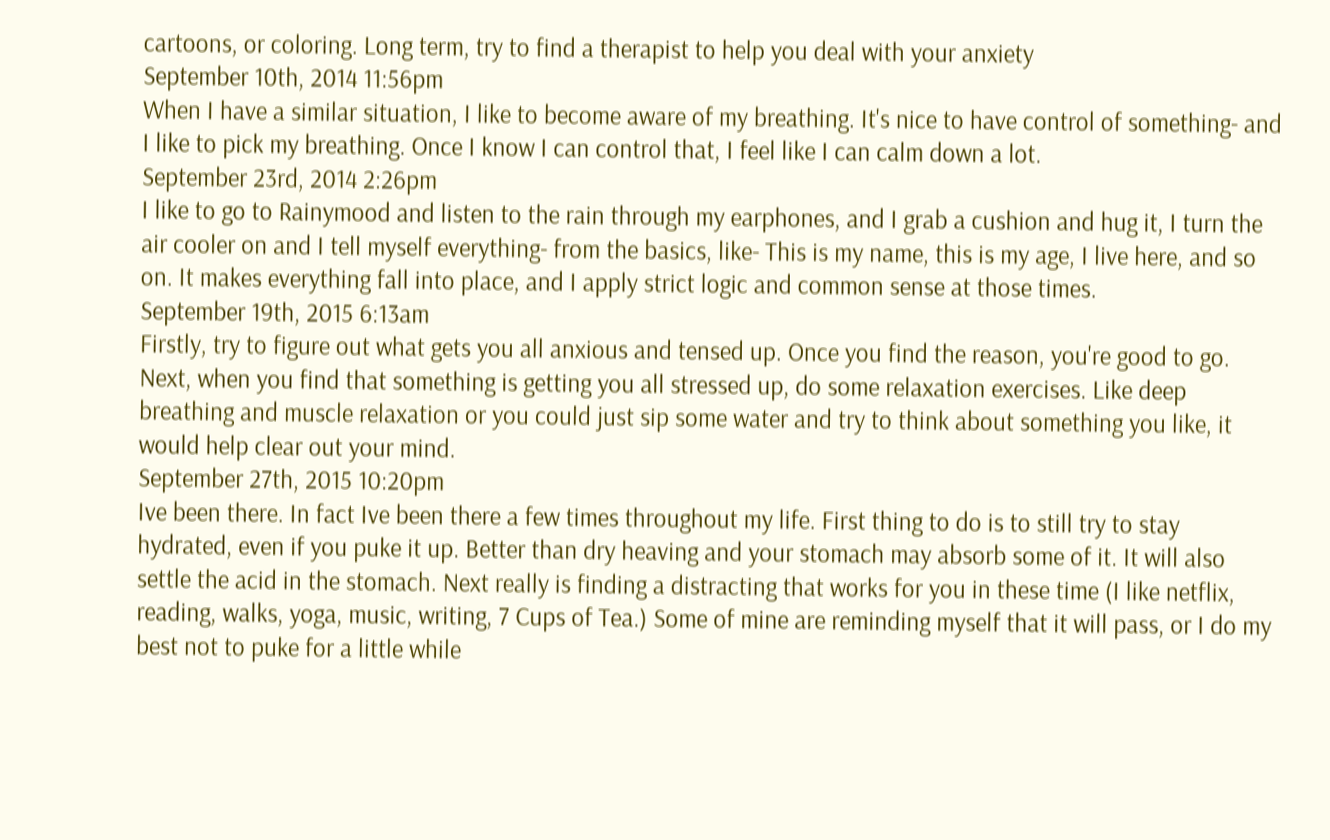cartoons, or coloring. Long term, try to find a therapist to help you deal with your anxiety
September 10th, 2014 11:56pm
When I have a similar situation, I like to become aware of my breathing. It's nice to have control of something- and I like to pick my breathing. Once I know I can control that, I feel like I can calm down a lot.
September 23rd, 2014 2:26pm
I like to go to Rainymood and listen to the rain through my earphones, and I grab a cushion and hug it, I turn the air cooler on and I tell myself everything- from the basics, like- This is my name, this is my age, I live here, and so on. It makes everything fall into place, and I apply strict logic and common sense at those times.
September 19th, 2015 6:13am
Firstly, try to figure out what gets you all anxious and tensed up. Once you find the reason, you're good to go. Next, when you find that something is getting you all stressed up, do some relaxation exercises. Like deep breathing and muscle relaxation or you could just sip some water and try to think about something you like, it would help clear out your mind.
September 27th, 2015 10:20pm
Ive been there. In fact Ive been there a few times throughout my life. First thing to do is to still try to stay hydrated, even if you puke it up. Better than dry heaving and your stomach may absorb some of it. It will also settle the acid in the stomach. Next really is finding a distracting that works for you in these time (I like netflix, reading, walks, yoga, music, writing, 7 Cups of Tea.) Some of mine are reminding myself that it will pass, or I do my best not to puke for a little while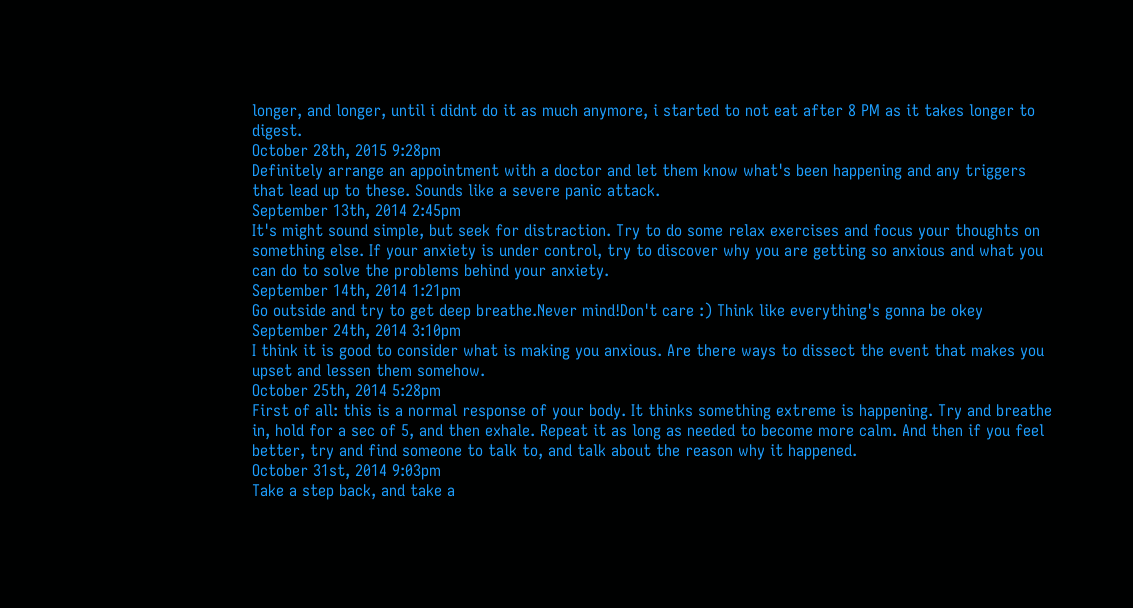longer, and longer, until i didnt do it as much anymore, i started to not eat after 8 PM as it takes longer to digest.
October 28th, 2015 9:28pm
Definitely arrange an appointment with a doctor and let them know what's been happening and any triggers that lead up to these. Sounds like a severe panic attack.
September 13th, 2014 2:45pm
It's might sound simple, but seek for distraction. Try to do some relax exercises and focus your thoughts on something else. If your anxiety is under control, try to discover why you are getting so anxious and what you can do to solve the problems behind your anxiety.
September 14th, 2014 1:21pm
Go outside and try to get deep breathe.Never mind!Don't care :) Think like everything's gonna be okey
September 24th, 2014 3:10pm
I think it is good to consider what is making you anxious. Are there ways to dissect the event that makes you upset and lessen them somehow.
October 25th, 2014 5:28pm
First of all: this is a normal response of your body. It thinks something extreme is happening. Try and breathe in, hold for a sec of 5, and then exhale. Repeat it as long as needed to become more calm. And then if you feel better, try and find someone to talk to, and talk about the reason why it happened.
October 31st, 2014 9:03pm
Take a step back, and take a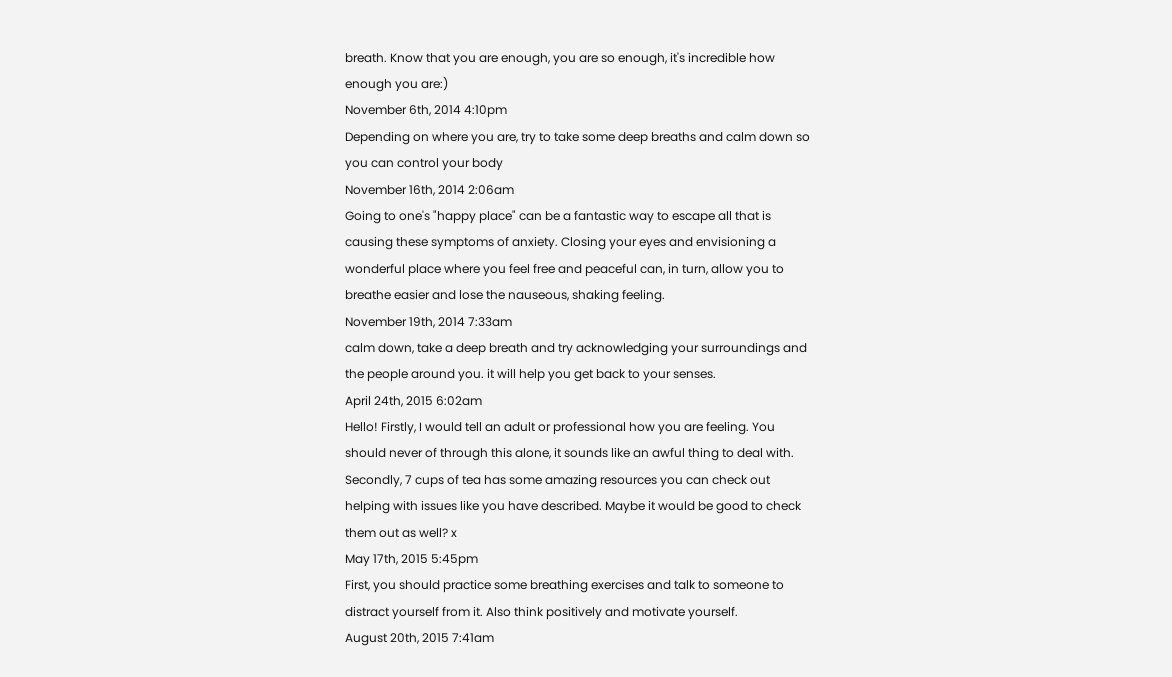breath. Know that you are enough, you are so enough, it's incredible how enough you are:)
November 6th, 2014 4:10pm
Depending on where you are, try to take some deep breaths and calm down so you can control your body
November 16th, 2014 2:06am
Going to one's "happy place" can be a fantastic way to escape all that is causing these symptoms of anxiety. Closing your eyes and envisioning a wonderful place where you feel free and peaceful can, in turn, allow you to breathe easier and lose the nauseous, shaking feeling.
November 19th, 2014 7:33am
calm down, take a deep breath and try acknowledging your surroundings and the people around you. it will help you get back to your senses.
April 24th, 2015 6:02am
Hello! Firstly, I would tell an adult or professional how you are feeling. You should never of through this alone, it sounds like an awful thing to deal with. Secondly, 7 cups of tea has some amazing resources you can check out helping with issues like you have described. Maybe it would be good to check them out as well? x
May 17th, 2015 5:45pm
First, you should practice some breathing exercises and talk to someone to distract yourself from it. Also think positively and motivate yourself.
August 20th, 2015 7:41am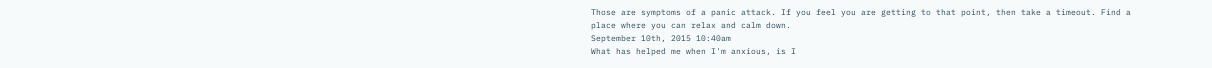Those are symptoms of a panic attack. If you feel you are getting to that point, then take a timeout. Find a place where you can relax and calm down.
September 10th, 2015 10:40am
What has helped me when I'm anxious, is I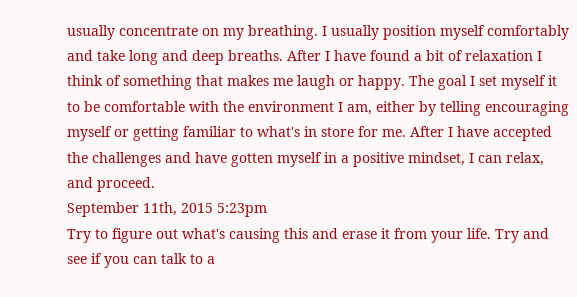usually concentrate on my breathing. I usually position myself comfortably and take long and deep breaths. After I have found a bit of relaxation I think of something that makes me laugh or happy. The goal I set myself it to be comfortable with the environment I am, either by telling encouraging myself or getting familiar to what's in store for me. After I have accepted the challenges and have gotten myself in a positive mindset, I can relax, and proceed.
September 11th, 2015 5:23pm
Try to figure out what's causing this and erase it from your life. Try and see if you can talk to a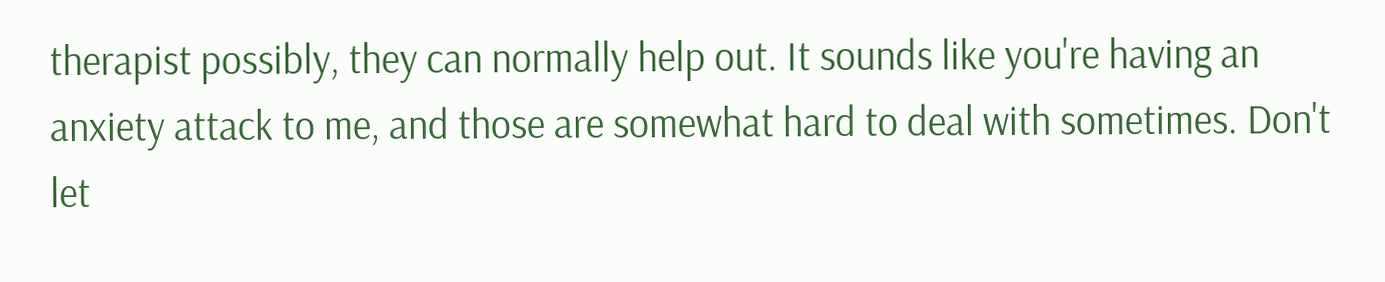therapist possibly, they can normally help out. It sounds like you're having an anxiety attack to me, and those are somewhat hard to deal with sometimes. Don't let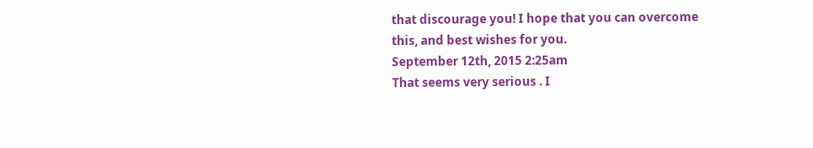that discourage you! I hope that you can overcome this, and best wishes for you.
September 12th, 2015 2:25am
That seems very serious . I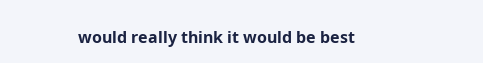would really think it would be best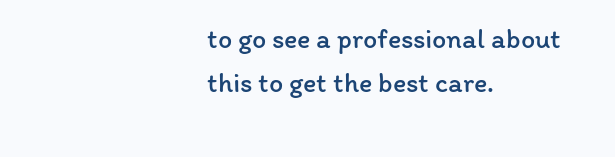to go see a professional about this to get the best care.